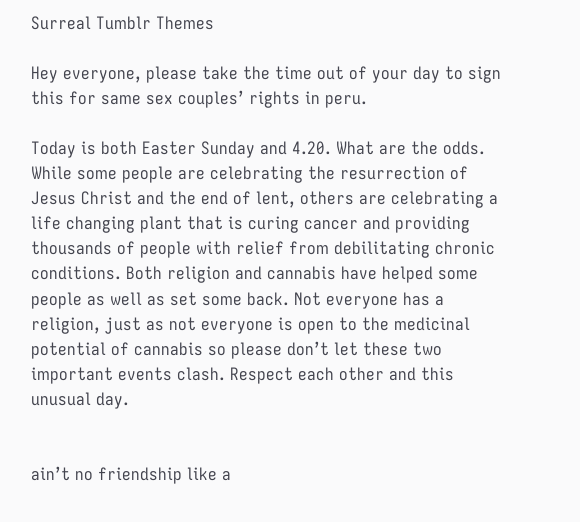Surreal Tumblr Themes

Hey everyone, please take the time out of your day to sign this for same sex couples’ rights in peru.

Today is both Easter Sunday and 4.20. What are the odds. While some people are celebrating the resurrection of Jesus Christ and the end of lent, others are celebrating a life changing plant that is curing cancer and providing thousands of people with relief from debilitating chronic conditions. Both religion and cannabis have helped some people as well as set some back. Not everyone has a religion, just as not everyone is open to the medicinal potential of cannabis so please don’t let these two important events clash. Respect each other and this unusual day.


ain’t no friendship like a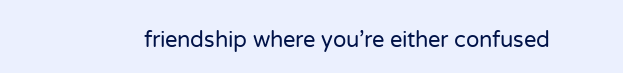friendship where you’re either confused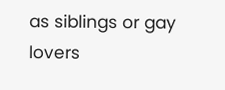as siblings or gay lovers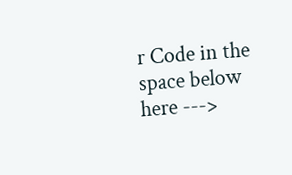r Code in the space below here --->